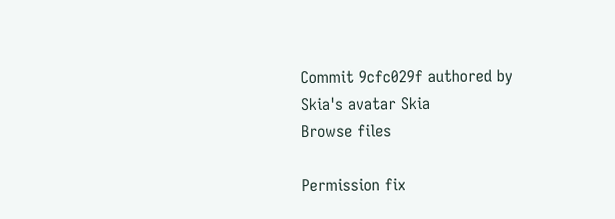Commit 9cfc029f authored by Skia's avatar Skia
Browse files

Permission fix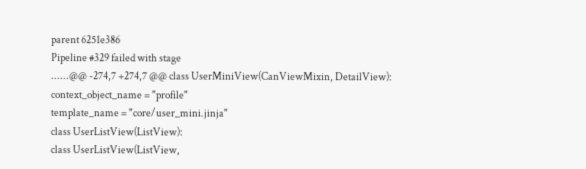parent 6251e386
Pipeline #329 failed with stage
......@@ -274,7 +274,7 @@ class UserMiniView(CanViewMixin, DetailView):
context_object_name = "profile"
template_name = "core/user_mini.jinja"
class UserListView(ListView):
class UserListView(ListView,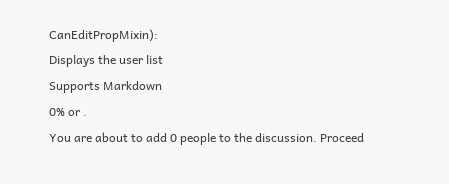CanEditPropMixin):
Displays the user list
Supports Markdown
0% or .
You are about to add 0 people to the discussion. Proceed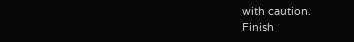with caution.
Finish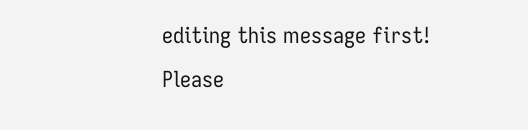editing this message first!
Please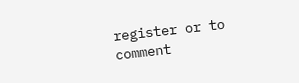register or to comment